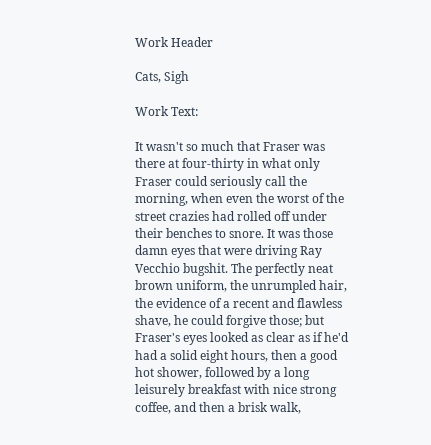Work Header

Cats, Sigh

Work Text:

It wasn't so much that Fraser was there at four-thirty in what only Fraser could seriously call the morning, when even the worst of the street crazies had rolled off under their benches to snore. It was those damn eyes that were driving Ray Vecchio bugshit. The perfectly neat brown uniform, the unrumpled hair, the evidence of a recent and flawless shave, he could forgive those; but Fraser's eyes looked as clear as if he'd had a solid eight hours, then a good hot shower, followed by a long leisurely breakfast with nice strong coffee, and then a brisk walk,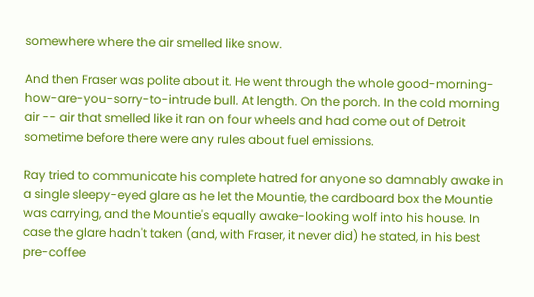somewhere where the air smelled like snow.

And then Fraser was polite about it. He went through the whole good-morning-how-are-you-sorry-to-intrude bull. At length. On the porch. In the cold morning air -- air that smelled like it ran on four wheels and had come out of Detroit sometime before there were any rules about fuel emissions.

Ray tried to communicate his complete hatred for anyone so damnably awake in a single sleepy-eyed glare as he let the Mountie, the cardboard box the Mountie was carrying, and the Mountie's equally awake-looking wolf into his house. In case the glare hadn't taken (and, with Fraser, it never did) he stated, in his best pre-coffee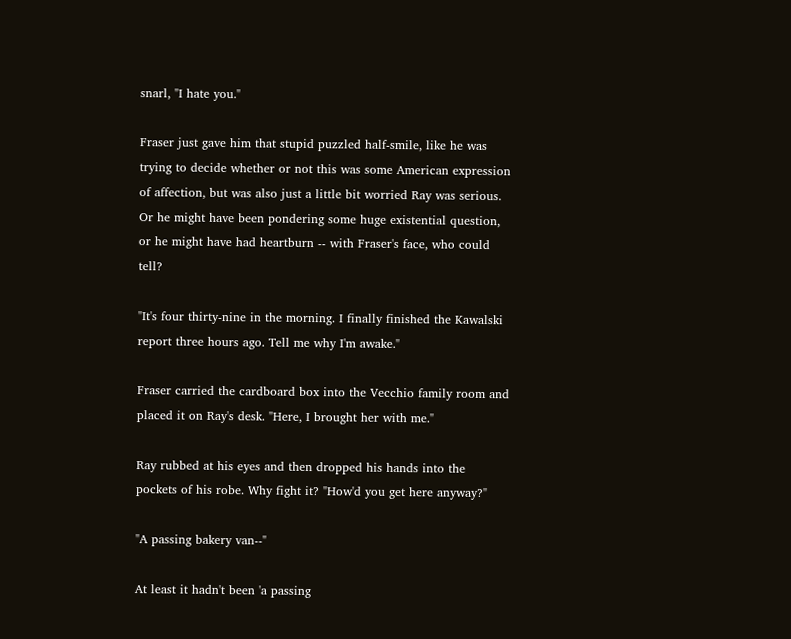snarl, "I hate you."

Fraser just gave him that stupid puzzled half-smile, like he was trying to decide whether or not this was some American expression of affection, but was also just a little bit worried Ray was serious. Or he might have been pondering some huge existential question, or he might have had heartburn -- with Fraser's face, who could tell?

"It's four thirty-nine in the morning. I finally finished the Kawalski report three hours ago. Tell me why I'm awake."

Fraser carried the cardboard box into the Vecchio family room and placed it on Ray's desk. "Here, I brought her with me."

Ray rubbed at his eyes and then dropped his hands into the pockets of his robe. Why fight it? "How'd you get here anyway?"

"A passing bakery van--"

At least it hadn't been 'a passing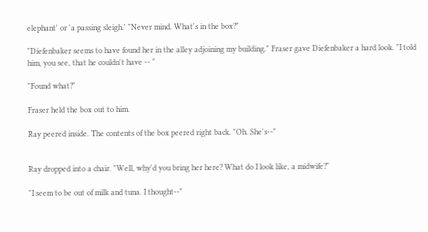elephant' or 'a passing sleigh.' "Never mind. What's in the box?"

"Diefenbaker seems to have found her in the alley adjoining my building." Fraser gave Diefenbaker a hard look. "I told him, you see, that he couldn't have -- "

"Found what?"

Fraser held the box out to him.

Ray peered inside. The contents of the box peered right back. "Oh. She's--"


Ray dropped into a chair. "Well, why'd you bring her here? What do I look like, a midwife?"

"I seem to be out of milk and tuna. I thought--"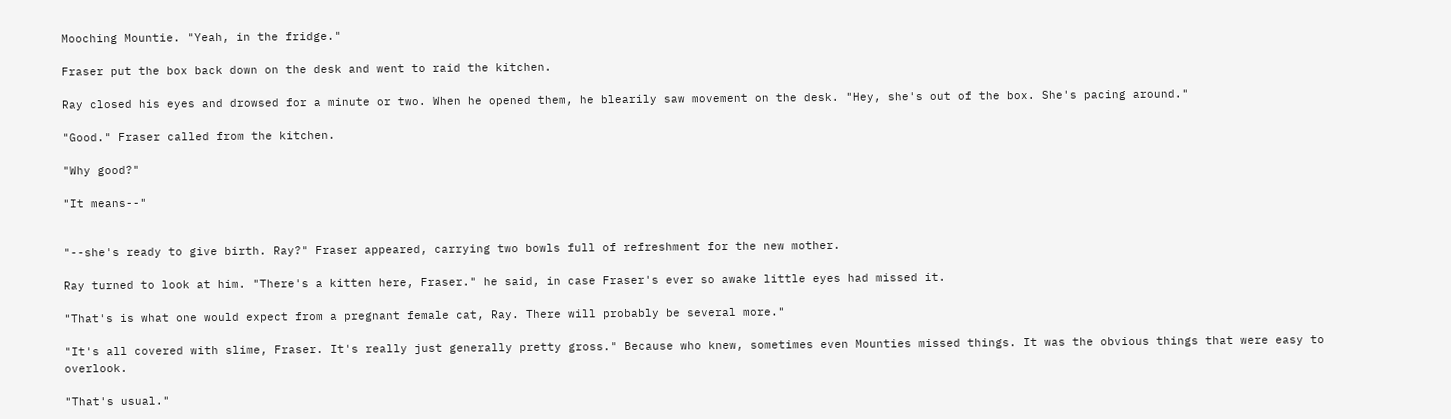Mooching Mountie. "Yeah, in the fridge."

Fraser put the box back down on the desk and went to raid the kitchen.

Ray closed his eyes and drowsed for a minute or two. When he opened them, he blearily saw movement on the desk. "Hey, she's out of the box. She's pacing around."

"Good." Fraser called from the kitchen.

"Why good?"

"It means--"


"--she's ready to give birth. Ray?" Fraser appeared, carrying two bowls full of refreshment for the new mother.

Ray turned to look at him. "There's a kitten here, Fraser." he said, in case Fraser's ever so awake little eyes had missed it.

"That's is what one would expect from a pregnant female cat, Ray. There will probably be several more."

"It's all covered with slime, Fraser. It's really just generally pretty gross." Because who knew, sometimes even Mounties missed things. It was the obvious things that were easy to overlook.

"That's usual."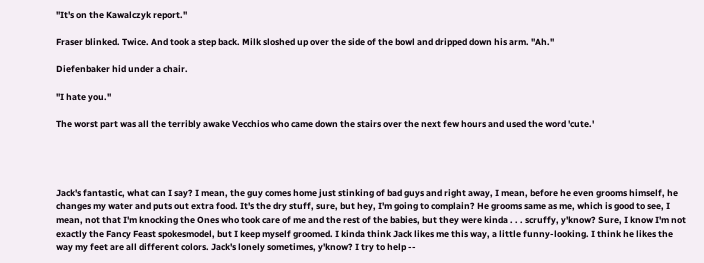"It's on the Kawalczyk report."

Fraser blinked. Twice. And took a step back. Milk sloshed up over the side of the bowl and dripped down his arm. "Ah."

Diefenbaker hid under a chair.

"I hate you."

The worst part was all the terribly awake Vecchios who came down the stairs over the next few hours and used the word 'cute.'




Jack's fantastic, what can I say? I mean, the guy comes home just stinking of bad guys and right away, I mean, before he even grooms himself, he changes my water and puts out extra food. It's the dry stuff, sure, but hey, I'm going to complain? He grooms same as me, which is good to see, I mean, not that I'm knocking the Ones who took care of me and the rest of the babies, but they were kinda . . . scruffy, y'know? Sure, I know I'm not exactly the Fancy Feast spokesmodel, but I keep myself groomed. I kinda think Jack likes me this way, a little funny-looking. I think he likes the way my feet are all different colors. Jack's lonely sometimes, y'know? I try to help --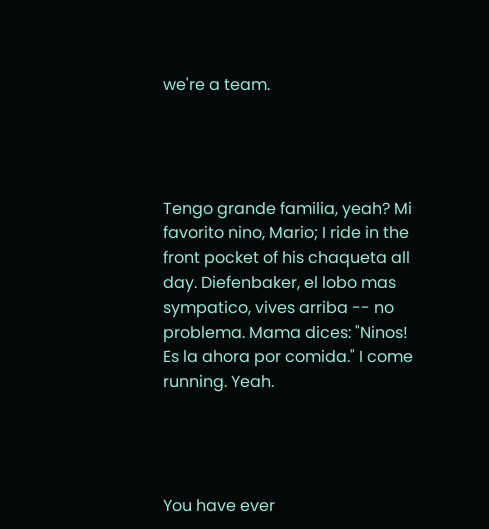we're a team.




Tengo grande familia, yeah? Mi favorito nino, Mario; I ride in the front pocket of his chaqueta all day. Diefenbaker, el lobo mas sympatico, vives arriba -- no problema. Mama dices: "Ninos! Es la ahora por comida." I come running. Yeah.




You have ever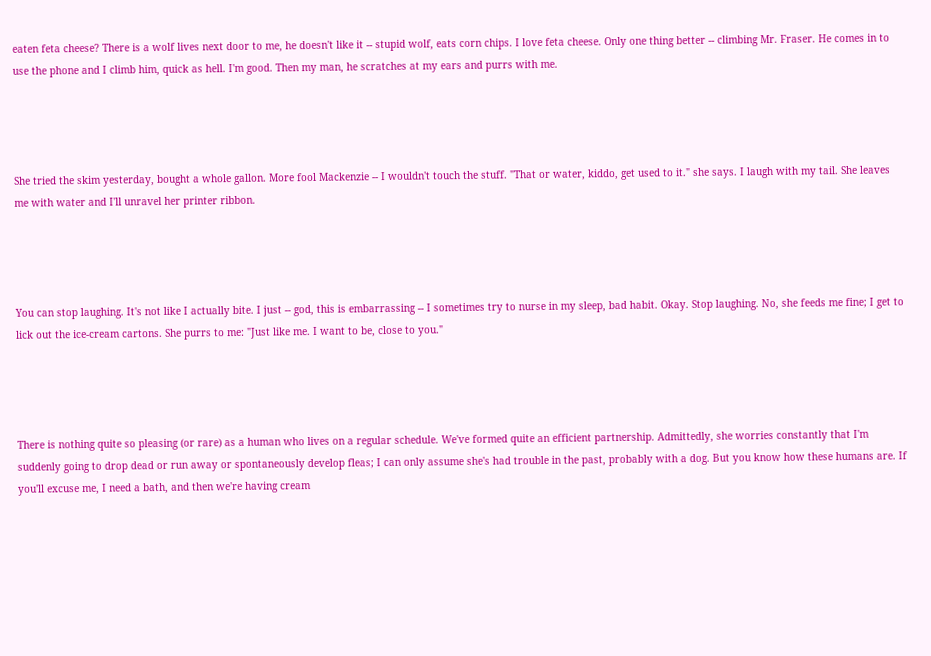eaten feta cheese? There is a wolf lives next door to me, he doesn't like it -- stupid wolf, eats corn chips. I love feta cheese. Only one thing better -- climbing Mr. Fraser. He comes in to use the phone and I climb him, quick as hell. I'm good. Then my man, he scratches at my ears and purrs with me.




She tried the skim yesterday, bought a whole gallon. More fool Mackenzie -- I wouldn't touch the stuff. "That or water, kiddo, get used to it." she says. I laugh with my tail. She leaves me with water and I'll unravel her printer ribbon.




You can stop laughing. It's not like I actually bite. I just -- god, this is embarrassing -- I sometimes try to nurse in my sleep, bad habit. Okay. Stop laughing. No, she feeds me fine; I get to lick out the ice-cream cartons. She purrs to me: "Just like me. I want to be, close to you."




There is nothing quite so pleasing (or rare) as a human who lives on a regular schedule. We've formed quite an efficient partnership. Admittedly, she worries constantly that I'm suddenly going to drop dead or run away or spontaneously develop fleas; I can only assume she's had trouble in the past, probably with a dog. But you know how these humans are. If you'll excuse me, I need a bath, and then we're having cream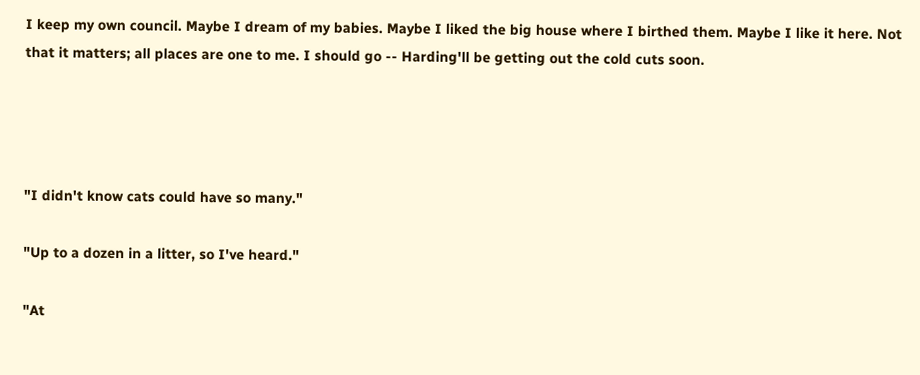I keep my own council. Maybe I dream of my babies. Maybe I liked the big house where I birthed them. Maybe I like it here. Not that it matters; all places are one to me. I should go -- Harding'll be getting out the cold cuts soon.




"I didn't know cats could have so many."

"Up to a dozen in a litter, so I've heard."

"At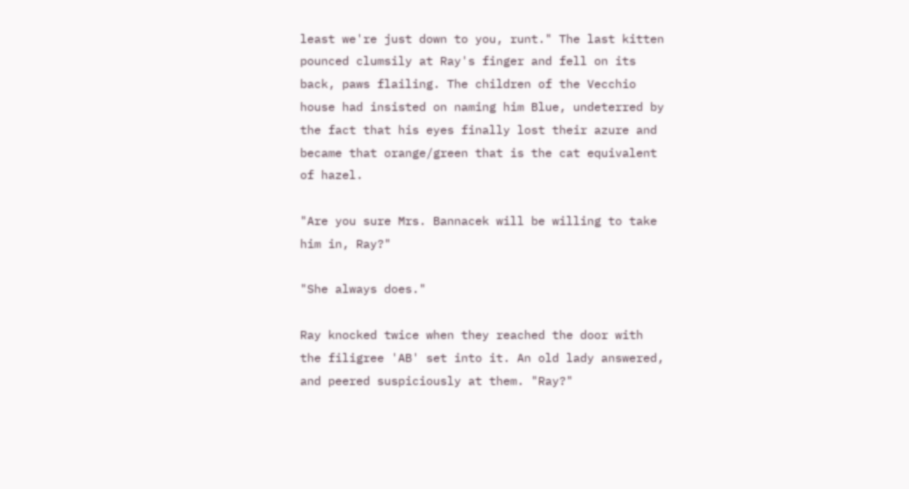least we're just down to you, runt." The last kitten pounced clumsily at Ray's finger and fell on its back, paws flailing. The children of the Vecchio house had insisted on naming him Blue, undeterred by the fact that his eyes finally lost their azure and became that orange/green that is the cat equivalent of hazel.

"Are you sure Mrs. Bannacek will be willing to take him in, Ray?"

"She always does."

Ray knocked twice when they reached the door with the filigree 'AB' set into it. An old lady answered, and peered suspiciously at them. "Ray?"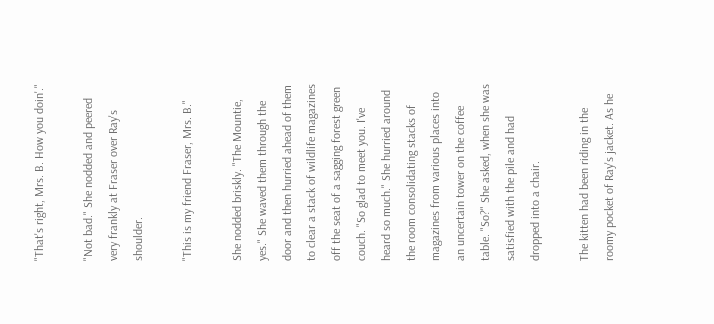"That's right, Mrs. B. How you doin'."

"Not bad." She nodded and peered very frankly at Fraser over Ray's shoulder.

"This is my friend Fraser, Mrs. B."

She nodded briskly. "The Mountie, yes." She waved them through the door and then hurried ahead of them to clear a stack of wildlife magazines off the seat of a sagging forest green couch. "So glad to meet you. I've heard so much." She hurried around the room consolidating stacks of magazines from various places into an uncertain tower on the coffee table. "So?" She asked, when she was satisfied with the pile and had dropped into a chair.

The kitten had been riding in the roomy pocket of Ray's jacket. As he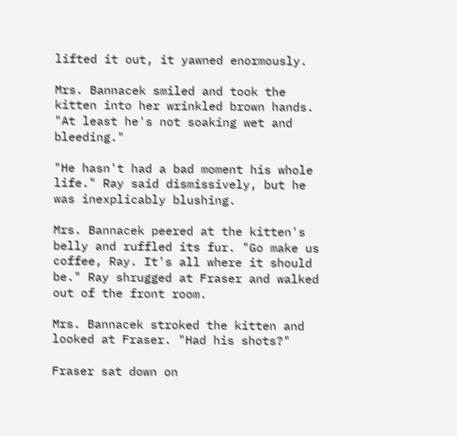lifted it out, it yawned enormously.

Mrs. Bannacek smiled and took the kitten into her wrinkled brown hands. "At least he's not soaking wet and bleeding."

"He hasn't had a bad moment his whole life." Ray said dismissively, but he was inexplicably blushing.

Mrs. Bannacek peered at the kitten's belly and ruffled its fur. "Go make us coffee, Ray. It's all where it should be." Ray shrugged at Fraser and walked out of the front room.

Mrs. Bannacek stroked the kitten and looked at Fraser. "Had his shots?"

Fraser sat down on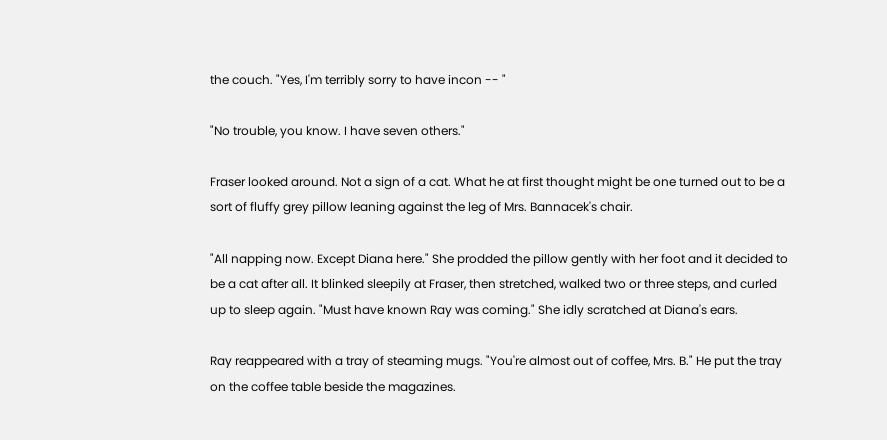the couch. "Yes, I'm terribly sorry to have incon -- "

"No trouble, you know. I have seven others."

Fraser looked around. Not a sign of a cat. What he at first thought might be one turned out to be a sort of fluffy grey pillow leaning against the leg of Mrs. Bannacek's chair.

"All napping now. Except Diana here." She prodded the pillow gently with her foot and it decided to be a cat after all. It blinked sleepily at Fraser, then stretched, walked two or three steps, and curled up to sleep again. "Must have known Ray was coming." She idly scratched at Diana's ears.

Ray reappeared with a tray of steaming mugs. "You're almost out of coffee, Mrs. B." He put the tray on the coffee table beside the magazines.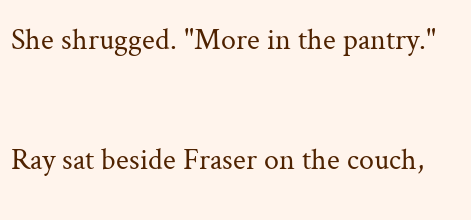She shrugged. "More in the pantry."

Ray sat beside Fraser on the couch,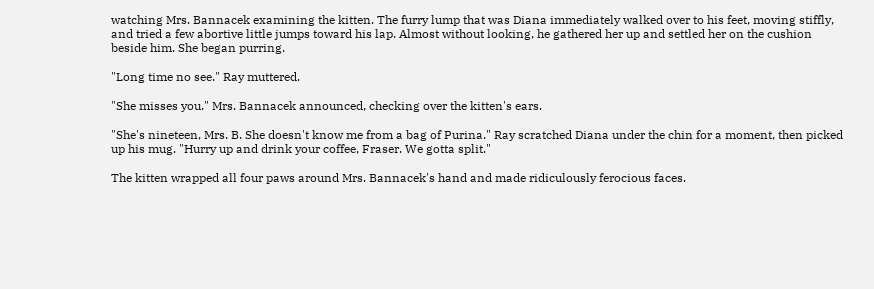watching Mrs. Bannacek examining the kitten. The furry lump that was Diana immediately walked over to his feet, moving stiffly, and tried a few abortive little jumps toward his lap. Almost without looking, he gathered her up and settled her on the cushion beside him. She began purring.

"Long time no see." Ray muttered.

"She misses you." Mrs. Bannacek announced, checking over the kitten's ears.

"She's nineteen, Mrs. B. She doesn't know me from a bag of Purina." Ray scratched Diana under the chin for a moment, then picked up his mug. "Hurry up and drink your coffee, Fraser. We gotta split."

The kitten wrapped all four paws around Mrs. Bannacek's hand and made ridiculously ferocious faces.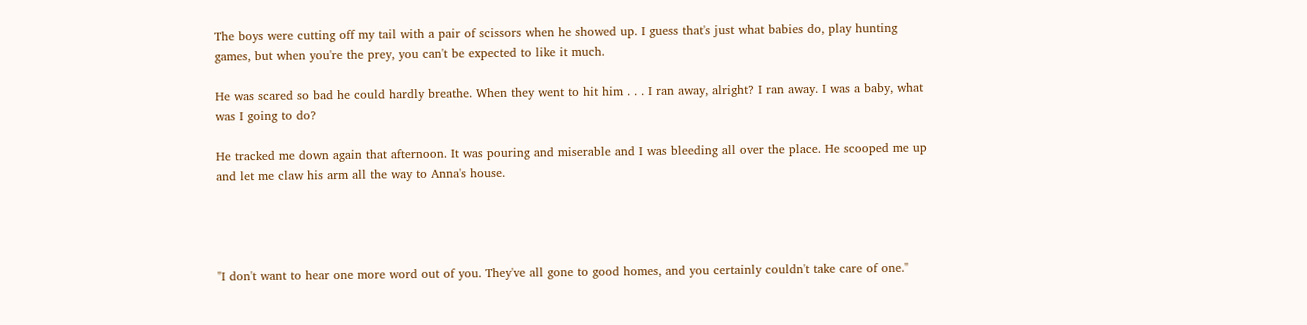The boys were cutting off my tail with a pair of scissors when he showed up. I guess that's just what babies do, play hunting games, but when you're the prey, you can't be expected to like it much.

He was scared so bad he could hardly breathe. When they went to hit him . . . I ran away, alright? I ran away. I was a baby, what was I going to do?

He tracked me down again that afternoon. It was pouring and miserable and I was bleeding all over the place. He scooped me up and let me claw his arm all the way to Anna's house.




"I don't want to hear one more word out of you. They've all gone to good homes, and you certainly couldn't take care of one."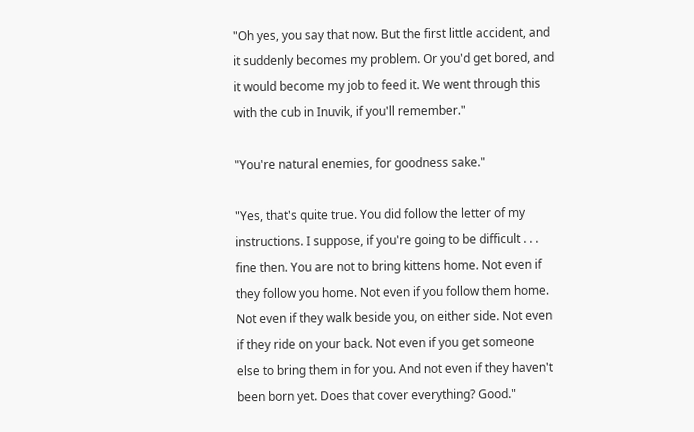"Oh yes, you say that now. But the first little accident, and it suddenly becomes my problem. Or you'd get bored, and it would become my job to feed it. We went through this with the cub in Inuvik, if you'll remember."

"You're natural enemies, for goodness sake."

"Yes, that's quite true. You did follow the letter of my instructions. I suppose, if you're going to be difficult . . . fine then. You are not to bring kittens home. Not even if they follow you home. Not even if you follow them home. Not even if they walk beside you, on either side. Not even if they ride on your back. Not even if you get someone else to bring them in for you. And not even if they haven't been born yet. Does that cover everything? Good."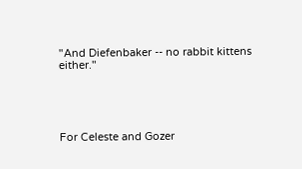"And Diefenbaker -- no rabbit kittens either."





For Celeste and Gozer